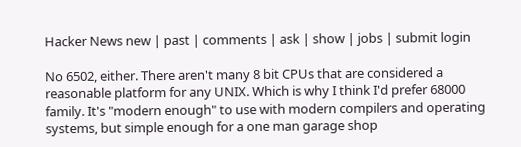Hacker News new | past | comments | ask | show | jobs | submit login

No 6502, either. There aren't many 8 bit CPUs that are considered a reasonable platform for any UNIX. Which is why I think I'd prefer 68000 family. It's "modern enough" to use with modern compilers and operating systems, but simple enough for a one man garage shop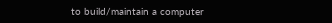to build/maintain a computer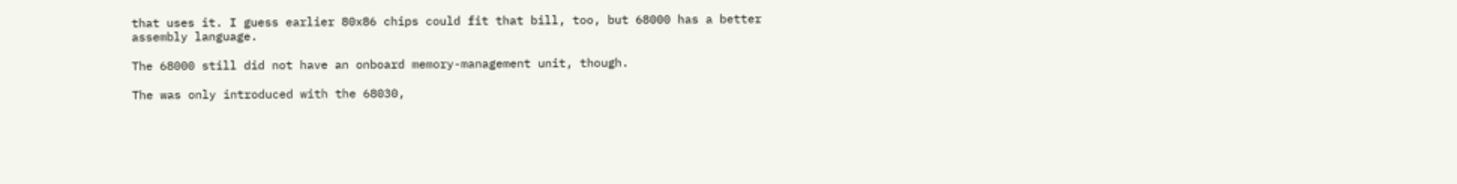that uses it. I guess earlier 80x86 chips could fit that bill, too, but 68000 has a better assembly language.

The 68000 still did not have an onboard memory-management unit, though.

The was only introduced with the 68030,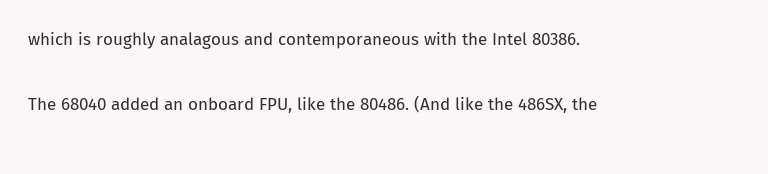which is roughly analagous and contemporaneous with the Intel 80386.

The 68040 added an onboard FPU, like the 80486. (And like the 486SX, the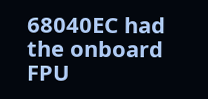68040EC had the onboard FPU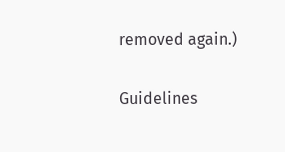removed again.)

Guidelines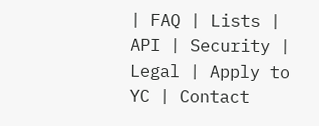| FAQ | Lists | API | Security | Legal | Apply to YC | Contact